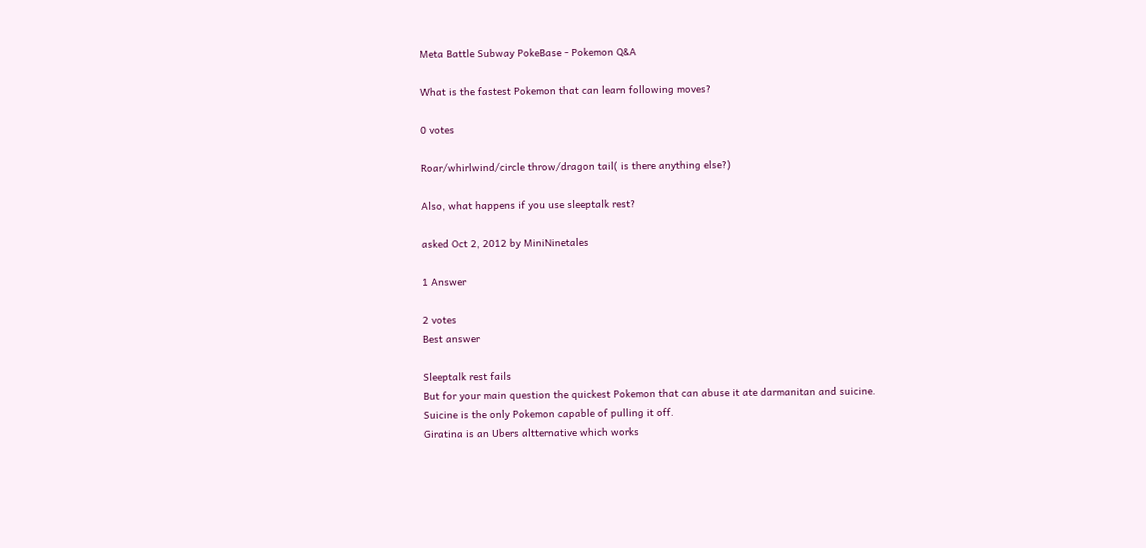Meta Battle Subway PokeBase - Pokemon Q&A

What is the fastest Pokemon that can learn following moves?

0 votes

Roar/whirlwind/circle throw/dragon tail( is there anything else?)

Also, what happens if you use sleeptalk rest?

asked Oct 2, 2012 by MiniNinetales

1 Answer

2 votes
Best answer

Sleeptalk rest fails
But for your main question the quickest Pokemon that can abuse it ate darmanitan and suicine.
Suicine is the only Pokemon capable of pulling it off.
Giratina is an Ubers altternative which works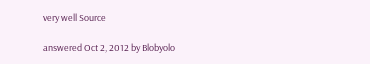very well Source

answered Oct 2, 2012 by Blobyolo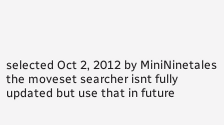selected Oct 2, 2012 by MiniNinetales
the moveset searcher isnt fully updated but use that in future